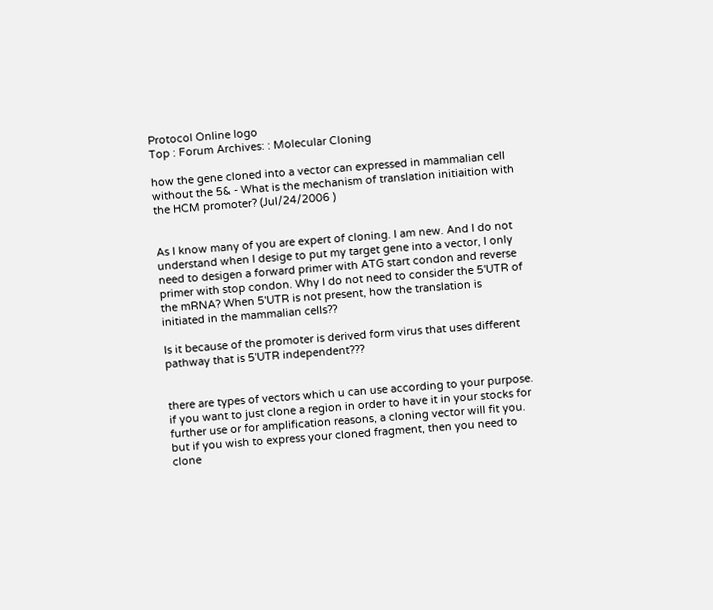Protocol Online logo
Top : Forum Archives: : Molecular Cloning

how the gene cloned into a vector can expressed in mammalian cell without the 5& - What is the mechanism of translation initiaition with the HCM promoter? (Jul/24/2006 )


As I know many of you are expert of cloning. I am new. And I do not understand when I desige to put my target gene into a vector, I only need to desigen a forward primer with ATG start condon and reverse primer with stop condon. Why I do not need to consider the 5'UTR of the mRNA? When 5'UTR is not present, how the translation is initiated in the mammalian cells??

Is it because of the promoter is derived form virus that uses different pathway that is 5'UTR independent???


there are types of vectors which u can use according to your purpose. if you want to just clone a region in order to have it in your stocks for further use or for amplification reasons, a cloning vector will fit you. but if you wish to express your cloned fragment, then you need to clone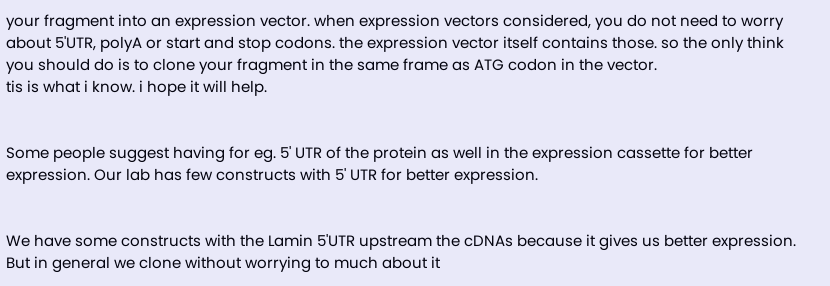your fragment into an expression vector. when expression vectors considered, you do not need to worry about 5'UTR, polyA or start and stop codons. the expression vector itself contains those. so the only think you should do is to clone your fragment in the same frame as ATG codon in the vector.
tis is what i know. i hope it will help.


Some people suggest having for eg. 5' UTR of the protein as well in the expression cassette for better expression. Our lab has few constructs with 5' UTR for better expression.


We have some constructs with the Lamin 5'UTR upstream the cDNAs because it gives us better expression. But in general we clone without worrying to much about it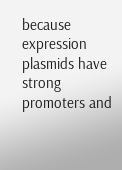because expression plasmids have strong promoters and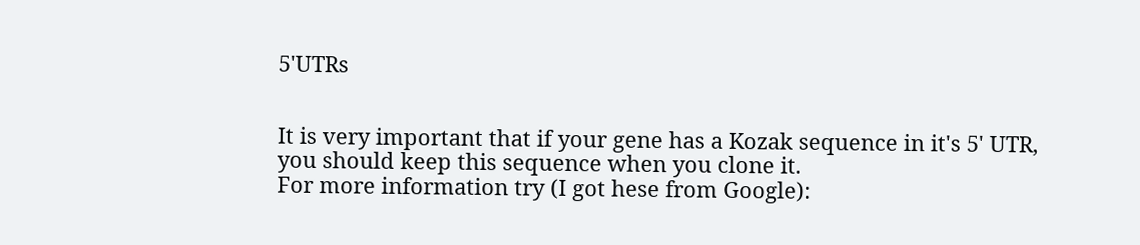5'UTRs


It is very important that if your gene has a Kozak sequence in it's 5' UTR, you should keep this sequence when you clone it.
For more information try (I got hese from Google):